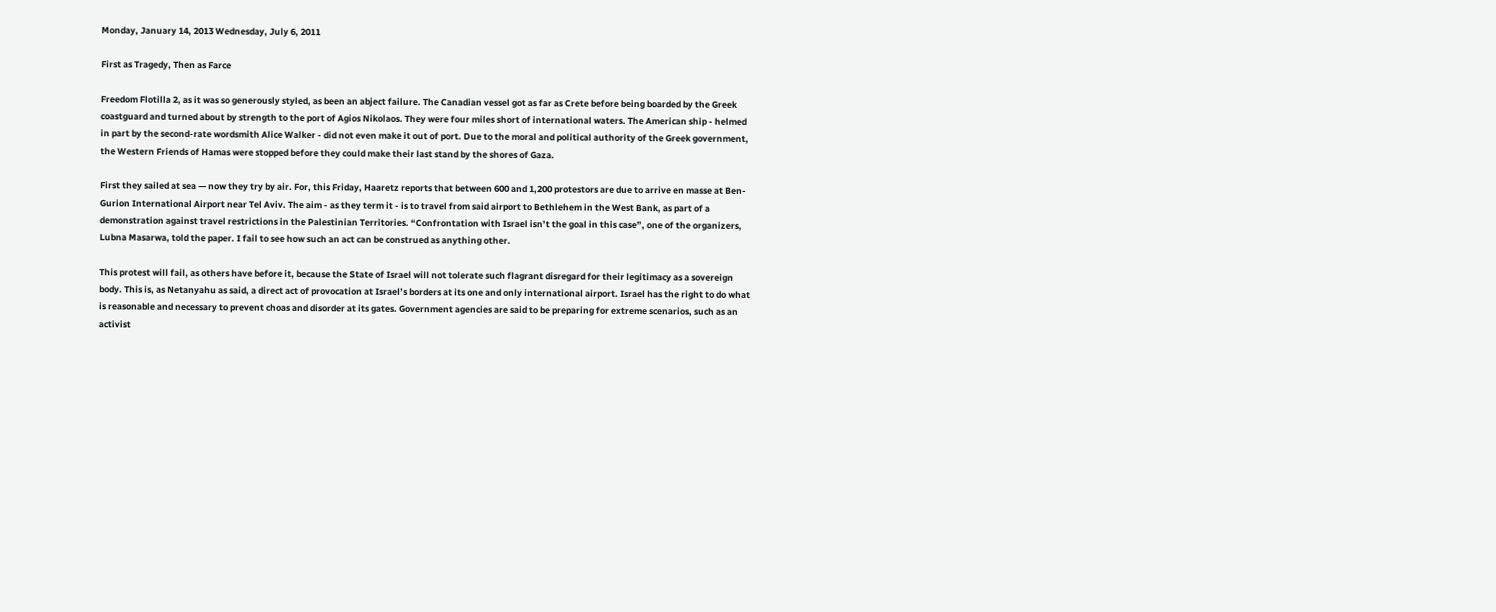Monday, January 14, 2013 Wednesday, July 6, 2011

First as Tragedy, Then as Farce

Freedom Flotilla 2, as it was so generously styled, as been an abject failure. The Canadian vessel got as far as Crete before being boarded by the Greek coastguard and turned about by strength to the port of Agios Nikolaos. They were four miles short of international waters. The American ship - helmed in part by the second-rate wordsmith Alice Walker - did not even make it out of port. Due to the moral and political authority of the Greek government, the Western Friends of Hamas were stopped before they could make their last stand by the shores of Gaza.

First they sailed at sea — now they try by air. For, this Friday, Haaretz reports that between 600 and 1,200 protestors are due to arrive en masse at Ben-Gurion International Airport near Tel Aviv. The aim - as they term it - is to travel from said airport to Bethlehem in the West Bank, as part of a demonstration against travel restrictions in the Palestinian Territories. “Confrontation with Israel isn’t the goal in this case”, one of the organizers, Lubna Masarwa, told the paper. I fail to see how such an act can be construed as anything other.

This protest will fail, as others have before it, because the State of Israel will not tolerate such flagrant disregard for their legitimacy as a sovereign body. This is, as Netanyahu as said, a direct act of provocation at Israel’s borders at its one and only international airport. Israel has the right to do what is reasonable and necessary to prevent choas and disorder at its gates. Government agencies are said to be preparing for extreme scenarios, such as an activist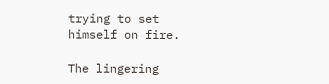trying to set himself on fire.

The lingering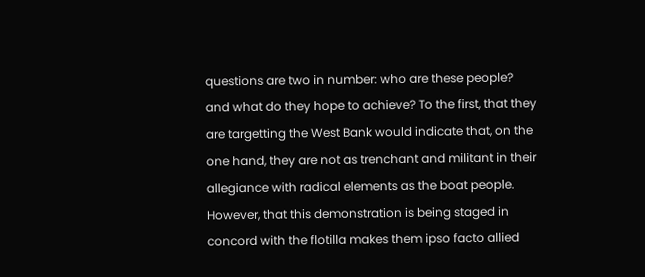questions are two in number: who are these people? and what do they hope to achieve? To the first, that they are targetting the West Bank would indicate that, on the one hand, they are not as trenchant and militant in their allegiance with radical elements as the boat people. However, that this demonstration is being staged in concord with the flotilla makes them ipso facto allied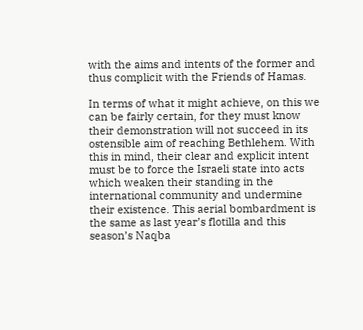with the aims and intents of the former and thus complicit with the Friends of Hamas.

In terms of what it might achieve, on this we can be fairly certain, for they must know their demonstration will not succeed in its ostensible aim of reaching Bethlehem. With this in mind, their clear and explicit intent must be to force the Israeli state into acts which weaken their standing in the international community and undermine their existence. This aerial bombardment is the same as last year’s flotilla and this season’s Naqba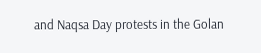and Naqsa Day protests in the Golan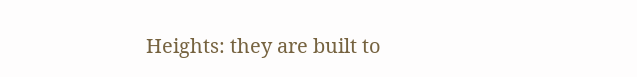Heights: they are built to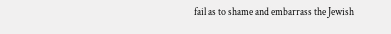fail as to shame and embarrass the Jewish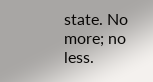state. No more; no less.